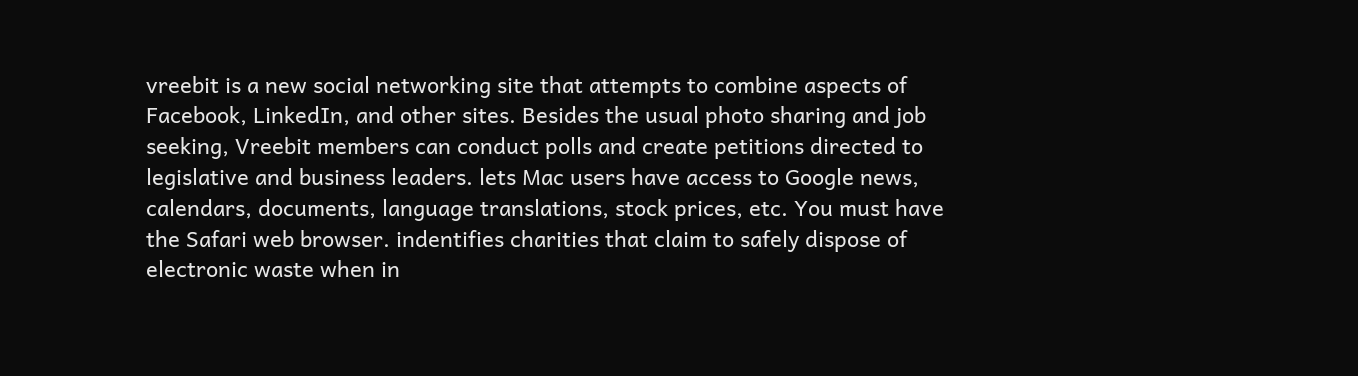vreebit is a new social networking site that attempts to combine aspects of Facebook, LinkedIn, and other sites. Besides the usual photo sharing and job seeking, Vreebit members can conduct polls and create petitions directed to legislative and business leaders. lets Mac users have access to Google news, calendars, documents, language translations, stock prices, etc. You must have the Safari web browser. indentifies charities that claim to safely dispose of electronic waste when in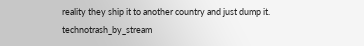reality they ship it to another country and just dump it.   technotrash_by_stream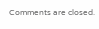Comments are closed.